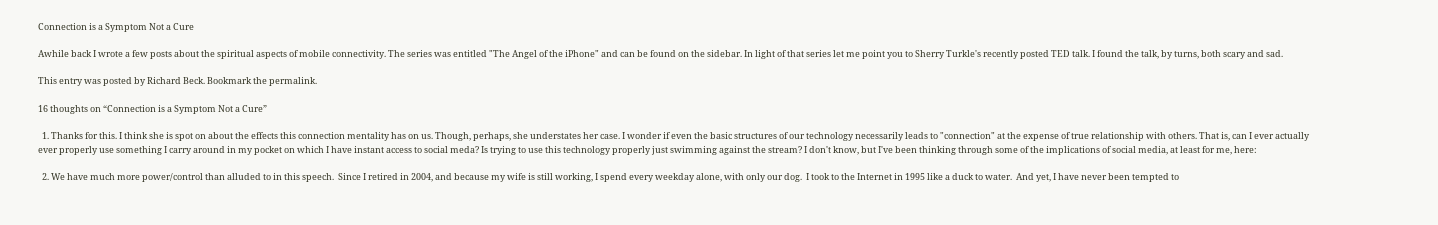Connection is a Symptom Not a Cure

Awhile back I wrote a few posts about the spiritual aspects of mobile connectivity. The series was entitled "The Angel of the iPhone" and can be found on the sidebar. In light of that series let me point you to Sherry Turkle's recently posted TED talk. I found the talk, by turns, both scary and sad.

This entry was posted by Richard Beck. Bookmark the permalink.

16 thoughts on “Connection is a Symptom Not a Cure”

  1. Thanks for this. I think she is spot on about the effects this connection mentality has on us. Though, perhaps, she understates her case. I wonder if even the basic structures of our technology necessarily leads to "connection" at the expense of true relationship with others. That is, can I ever actually ever properly use something I carry around in my pocket on which I have instant access to social meda? Is trying to use this technology properly just swimming against the stream? I don't know, but I've been thinking through some of the implications of social media, at least for me, here:

  2. We have much more power/control than alluded to in this speech.  Since I retired in 2004, and because my wife is still working, I spend every weekday alone, with only our dog.  I took to the Internet in 1995 like a duck to water.  And yet, I have never been tempted to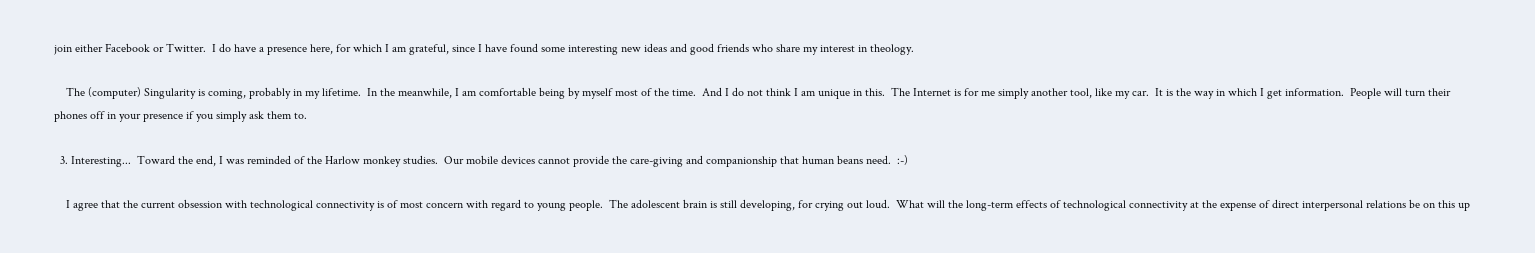join either Facebook or Twitter.  I do have a presence here, for which I am grateful, since I have found some interesting new ideas and good friends who share my interest in theology.

    The (computer) Singularity is coming, probably in my lifetime.  In the meanwhile, I am comfortable being by myself most of the time.  And I do not think I am unique in this.  The Internet is for me simply another tool, like my car.  It is the way in which I get information.  People will turn their phones off in your presence if you simply ask them to.

  3. Interesting...  Toward the end, I was reminded of the Harlow monkey studies.  Our mobile devices cannot provide the care-giving and companionship that human beans need.  :-)

    I agree that the current obsession with technological connectivity is of most concern with regard to young people.  The adolescent brain is still developing, for crying out loud.  What will the long-term effects of technological connectivity at the expense of direct interpersonal relations be on this up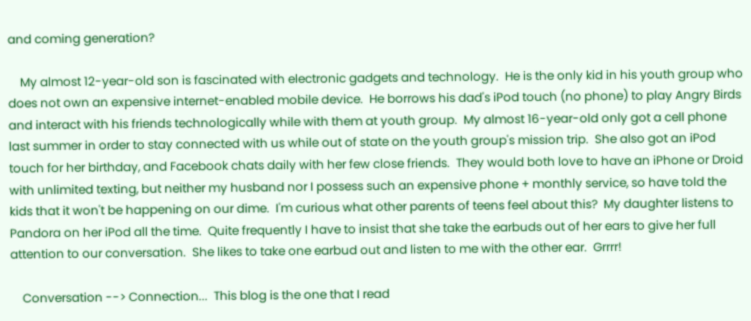and coming generation?

    My almost 12-year-old son is fascinated with electronic gadgets and technology.  He is the only kid in his youth group who does not own an expensive internet-enabled mobile device.  He borrows his dad's iPod touch (no phone) to play Angry Birds and interact with his friends technologically while with them at youth group.  My almost 16-year-old only got a cell phone last summer in order to stay connected with us while out of state on the youth group's mission trip.  She also got an iPod touch for her birthday, and Facebook chats daily with her few close friends.  They would both love to have an iPhone or Droid with unlimited texting, but neither my husband nor I possess such an expensive phone + monthly service, so have told the kids that it won't be happening on our dime.  I'm curious what other parents of teens feel about this?  My daughter listens to Pandora on her iPod all the time.  Quite frequently I have to insist that she take the earbuds out of her ears to give her full attention to our conversation.  She likes to take one earbud out and listen to me with the other ear.  Grrrr!

    Conversation --> Connection...  This blog is the one that I read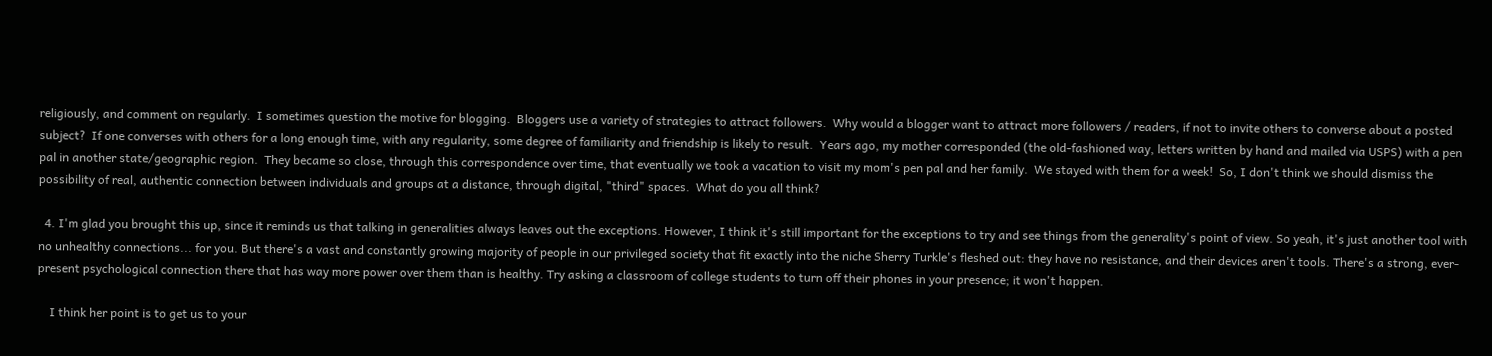religiously, and comment on regularly.  I sometimes question the motive for blogging.  Bloggers use a variety of strategies to attract followers.  Why would a blogger want to attract more followers / readers, if not to invite others to converse about a posted subject?  If one converses with others for a long enough time, with any regularity, some degree of familiarity and friendship is likely to result.  Years ago, my mother corresponded (the old-fashioned way, letters written by hand and mailed via USPS) with a pen pal in another state/geographic region.  They became so close, through this correspondence over time, that eventually we took a vacation to visit my mom's pen pal and her family.  We stayed with them for a week!  So, I don't think we should dismiss the possibility of real, authentic connection between individuals and groups at a distance, through digital, "third" spaces.  What do you all think?

  4. I'm glad you brought this up, since it reminds us that talking in generalities always leaves out the exceptions. However, I think it's still important for the exceptions to try and see things from the generality's point of view. So yeah, it's just another tool with no unhealthy connections... for you. But there's a vast and constantly growing majority of people in our privileged society that fit exactly into the niche Sherry Turkle's fleshed out: they have no resistance, and their devices aren't tools. There's a strong, ever-present psychological connection there that has way more power over them than is healthy. Try asking a classroom of college students to turn off their phones in your presence; it won't happen.

    I think her point is to get us to your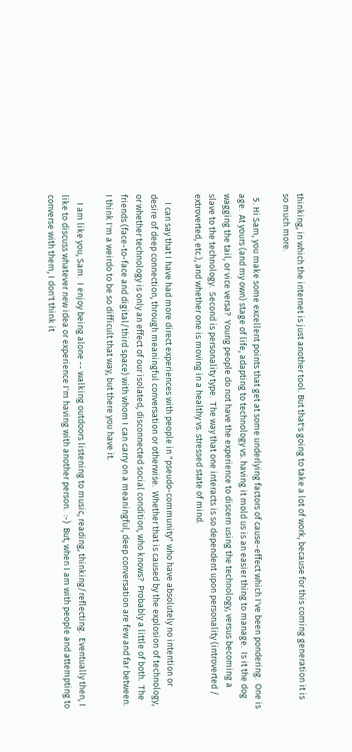thinking, in which the internet is just another tool. But that's going to take a lot of work, because for this coming generation it is so much more.

  5. Hi Sam, you make some excellent points that get at some underlying factors of cause-effect which I've been pondering.  One is age.  At yours (and my own) stage of life, adapting to technology vs. having it mold us is an easier thing to manage.  Is it the dog wagging the tail, or vice versa?  Young people do not have the experience to discern using the technology, versus becoming a slave to the technology.  Second is personality type.  The way that one interacts is so dependent upon personality (introverted / extroverted, etc.), and whether one is moving in a healthy vs. stressed state of mind.

    I can say that I have had more direct experiences with people in "pseudo-community" who have absolutely no intention or desire of deep connection, through meaningful conversation or otherwise.  Whether that is caused by the explosion of technology, or whether technology is only an effect of our isolated, disconnected social condition, who knows?  Probably a little of both.  The friends (face-to-face and digital/third space) with whom I can carry on a meaningful, deep conversation are few and far between.  I think I'm a weirdo to be so difficult that way, but there you have it.

    I am like you, Sam.  I enjoy being alone -- walking outdoors listening to music, reading, thinking/reflecting.  Eventually then, I like to discuss whatever new idea or experience I'm having with another person.  :-)  But, when I am with people and attempting to converse with them, I don't think it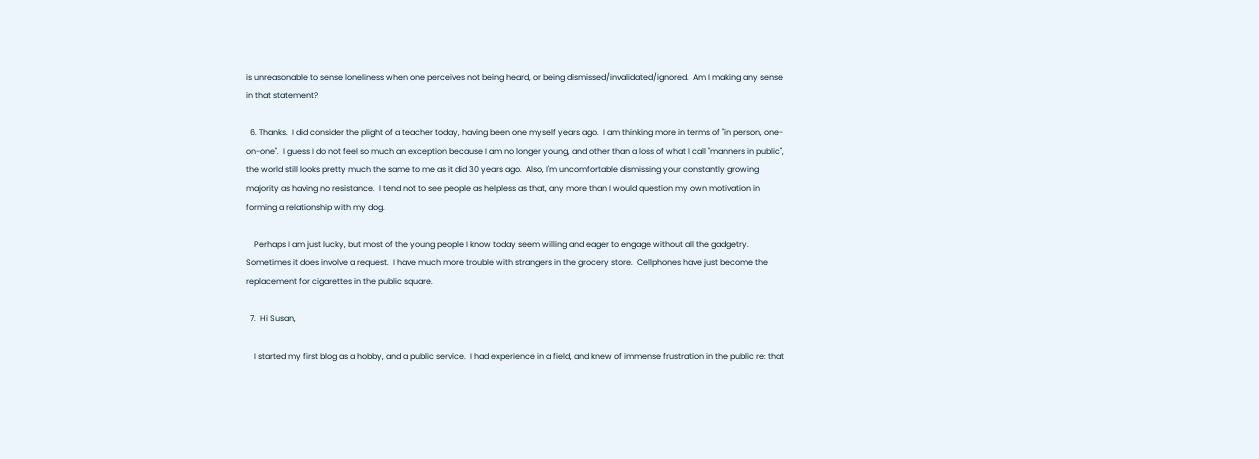is unreasonable to sense loneliness when one perceives not being heard, or being dismissed/invalidated/ignored.  Am I making any sense in that statement?

  6. Thanks.  I did consider the plight of a teacher today, having been one myself years ago.  I am thinking more in terms of "in person, one-on-one".  I guess I do not feel so much an exception because I am no longer young, and other than a loss of what I call "manners in public", the world still looks pretty much the same to me as it did 30 years ago.  Also, I'm uncomfortable dismissing your constantly growing majority as having no resistance.  I tend not to see people as helpless as that, any more than I would question my own motivation in forming a relationship with my dog.

    Perhaps I am just lucky, but most of the young people I know today seem willing and eager to engage without all the gadgetry.  Sometimes it does involve a request.  I have much more trouble with strangers in the grocery store.  Cellphones have just become the replacement for cigarettes in the public square.

  7.  Hi Susan,

    I started my first blog as a hobby, and a public service.  I had experience in a field, and knew of immense frustration in the public re: that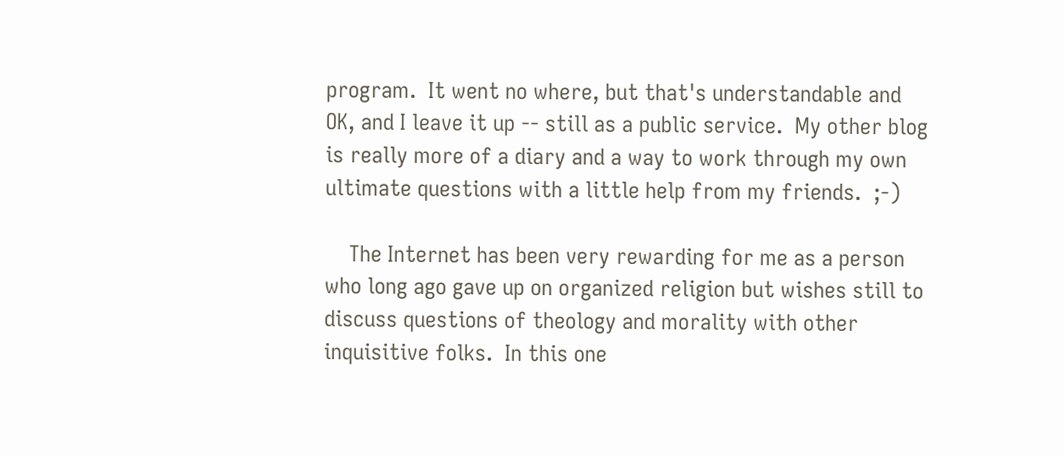program.  It went no where, but that's understandable and OK, and I leave it up -- still as a public service.  My other blog is really more of a diary and a way to work through my own ultimate questions with a little help from my friends.  ;-)

    The Internet has been very rewarding for me as a person who long ago gave up on organized religion but wishes still to discuss questions of theology and morality with other inquisitive folks.  In this one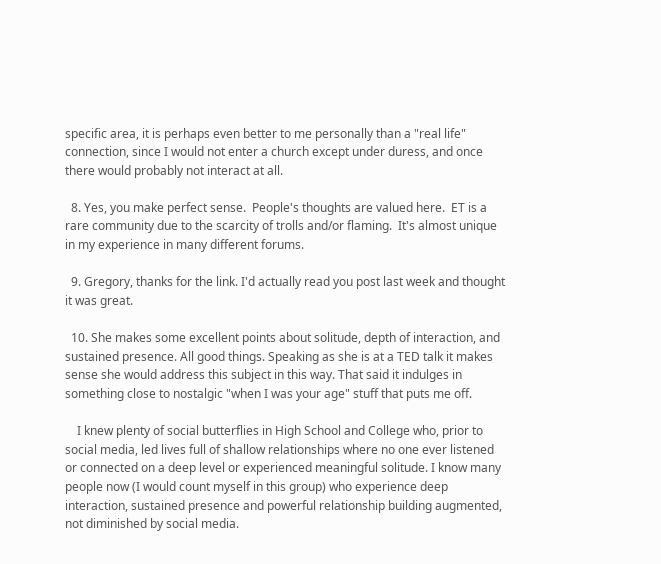specific area, it is perhaps even better to me personally than a "real life" connection, since I would not enter a church except under duress, and once there would probably not interact at all.

  8. Yes, you make perfect sense.  People's thoughts are valued here.  ET is a rare community due to the scarcity of trolls and/or flaming.  It's almost unique in my experience in many different forums.

  9. Gregory, thanks for the link. I'd actually read you post last week and thought it was great.

  10. She makes some excellent points about solitude, depth of interaction, and sustained presence. All good things. Speaking as she is at a TED talk it makes sense she would address this subject in this way. That said it indulges in something close to nostalgic "when I was your age" stuff that puts me off.

    I knew plenty of social butterflies in High School and College who, prior to social media, led lives full of shallow relationships where no one ever listened or connected on a deep level or experienced meaningful solitude. I know many people now (I would count myself in this group) who experience deep interaction, sustained presence and powerful relationship building augmented, not diminished by social media.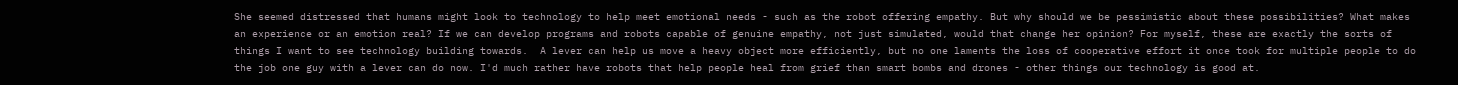She seemed distressed that humans might look to technology to help meet emotional needs - such as the robot offering empathy. But why should we be pessimistic about these possibilities? What makes an experience or an emotion real? If we can develop programs and robots capable of genuine empathy, not just simulated, would that change her opinion? For myself, these are exactly the sorts of things I want to see technology building towards.  A lever can help us move a heavy object more efficiently, but no one laments the loss of cooperative effort it once took for multiple people to do the job one guy with a lever can do now. I'd much rather have robots that help people heal from grief than smart bombs and drones - other things our technology is good at.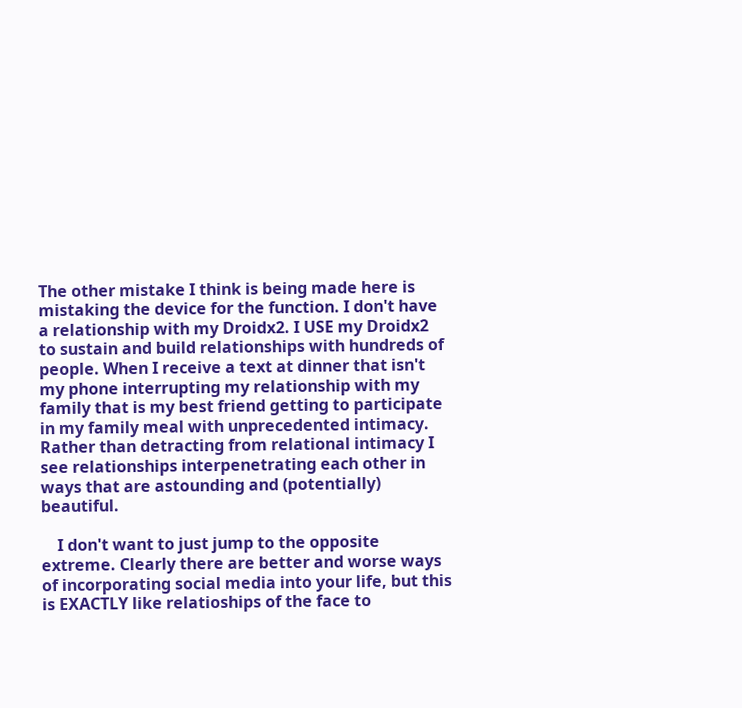The other mistake I think is being made here is mistaking the device for the function. I don't have a relationship with my Droidx2. I USE my Droidx2 to sustain and build relationships with hundreds of people. When I receive a text at dinner that isn't my phone interrupting my relationship with my family that is my best friend getting to participate in my family meal with unprecedented intimacy. Rather than detracting from relational intimacy I see relationships interpenetrating each other in ways that are astounding and (potentially) beautiful.

    I don't want to just jump to the opposite extreme. Clearly there are better and worse ways of incorporating social media into your life, but this is EXACTLY like relatioships of the face to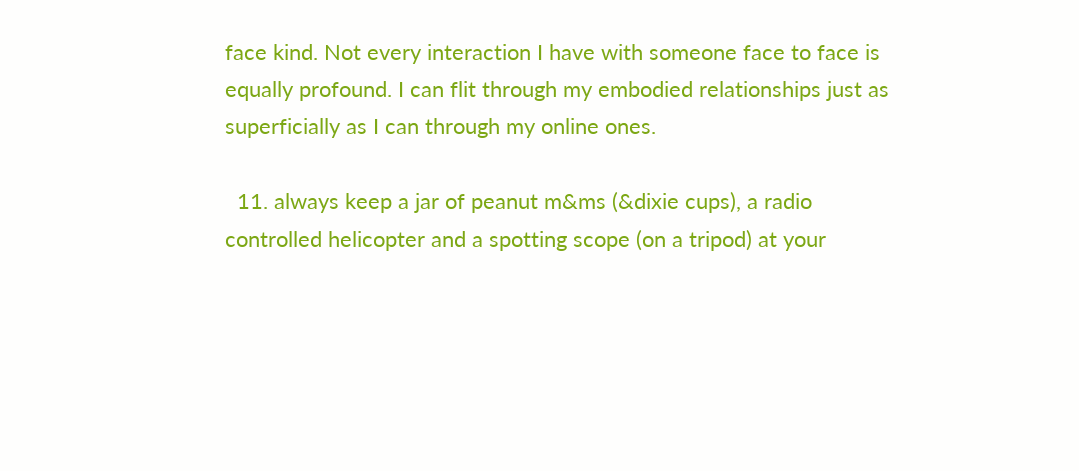face kind. Not every interaction I have with someone face to face is equally profound. I can flit through my embodied relationships just as superficially as I can through my online ones.

  11. always keep a jar of peanut m&ms (&dixie cups), a radio controlled helicopter and a spotting scope (on a tripod) at your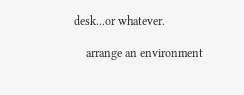desk...or whatever.

    arrange an environment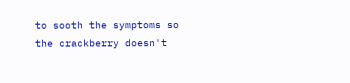to sooth the symptoms so the crackberry doesn't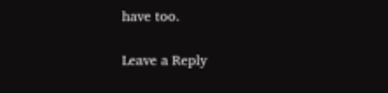have too.

Leave a Reply